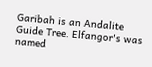Garibah is an Andalite Guide Tree. Elfangor's was named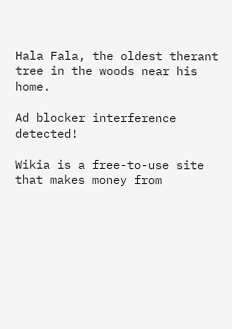Hala Fala, the oldest therant tree in the woods near his home.

Ad blocker interference detected!

Wikia is a free-to-use site that makes money from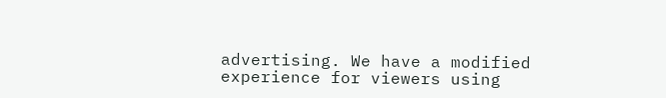advertising. We have a modified experience for viewers using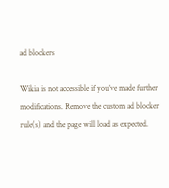ad blockers

Wikia is not accessible if you’ve made further modifications. Remove the custom ad blocker rule(s) and the page will load as expected.